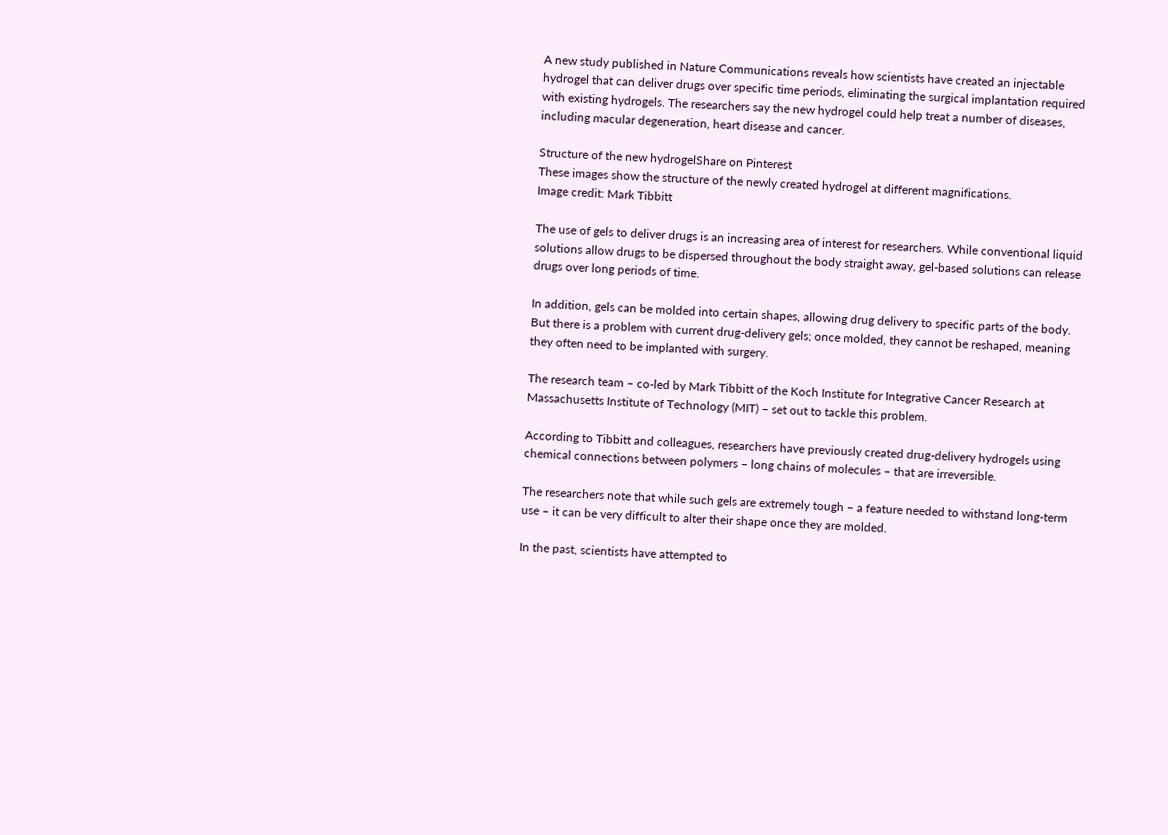A new study published in Nature Communications reveals how scientists have created an injectable hydrogel that can deliver drugs over specific time periods, eliminating the surgical implantation required with existing hydrogels. The researchers say the new hydrogel could help treat a number of diseases, including macular degeneration, heart disease and cancer.

Structure of the new hydrogelShare on Pinterest
These images show the structure of the newly created hydrogel at different magnifications.
Image credit: Mark Tibbitt

The use of gels to deliver drugs is an increasing area of interest for researchers. While conventional liquid solutions allow drugs to be dispersed throughout the body straight away, gel-based solutions can release drugs over long periods of time.

In addition, gels can be molded into certain shapes, allowing drug delivery to specific parts of the body. But there is a problem with current drug-delivery gels; once molded, they cannot be reshaped, meaning they often need to be implanted with surgery.

The research team – co-led by Mark Tibbitt of the Koch Institute for Integrative Cancer Research at Massachusetts Institute of Technology (MIT) – set out to tackle this problem.

According to Tibbitt and colleagues, researchers have previously created drug-delivery hydrogels using chemical connections between polymers – long chains of molecules – that are irreversible.

The researchers note that while such gels are extremely tough – a feature needed to withstand long-term use – it can be very difficult to alter their shape once they are molded.

In the past, scientists have attempted to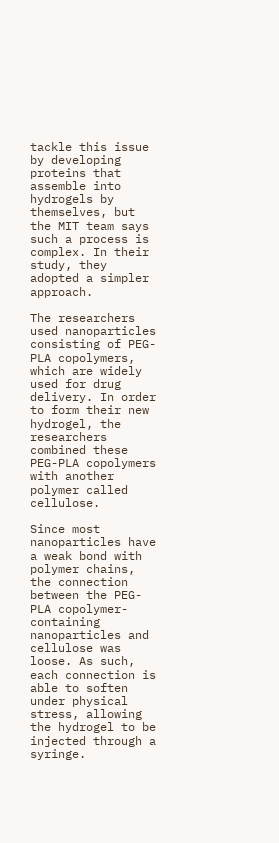tackle this issue by developing proteins that assemble into hydrogels by themselves, but the MIT team says such a process is complex. In their study, they adopted a simpler approach.

The researchers used nanoparticles consisting of PEG-PLA copolymers, which are widely used for drug delivery. In order to form their new hydrogel, the researchers combined these PEG-PLA copolymers with another polymer called cellulose.

Since most nanoparticles have a weak bond with polymer chains, the connection between the PEG-PLA copolymer-containing nanoparticles and cellulose was loose. As such, each connection is able to soften under physical stress, allowing the hydrogel to be injected through a syringe.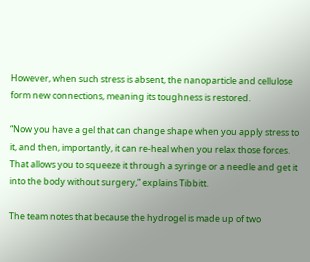However, when such stress is absent, the nanoparticle and cellulose form new connections, meaning its toughness is restored.

“Now you have a gel that can change shape when you apply stress to it, and then, importantly, it can re-heal when you relax those forces. That allows you to squeeze it through a syringe or a needle and get it into the body without surgery,” explains Tibbitt.

The team notes that because the hydrogel is made up of two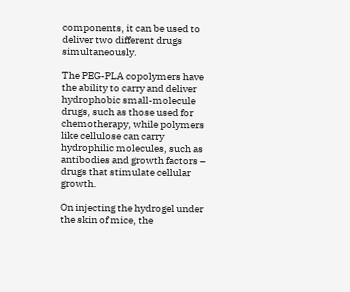components, it can be used to deliver two different drugs simultaneously.

The PEG-PLA copolymers have the ability to carry and deliver hydrophobic small-molecule drugs, such as those used for chemotherapy, while polymers like cellulose can carry hydrophilic molecules, such as antibodies and growth factors – drugs that stimulate cellular growth.

On injecting the hydrogel under the skin of mice, the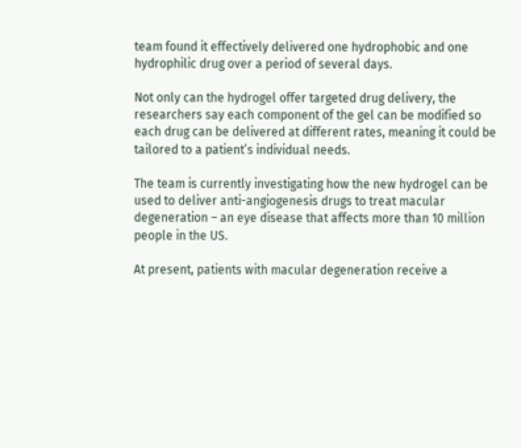team found it effectively delivered one hydrophobic and one hydrophilic drug over a period of several days.

Not only can the hydrogel offer targeted drug delivery, the researchers say each component of the gel can be modified so each drug can be delivered at different rates, meaning it could be tailored to a patient’s individual needs.

The team is currently investigating how the new hydrogel can be used to deliver anti-angiogenesis drugs to treat macular degeneration – an eye disease that affects more than 10 million people in the US.

At present, patients with macular degeneration receive a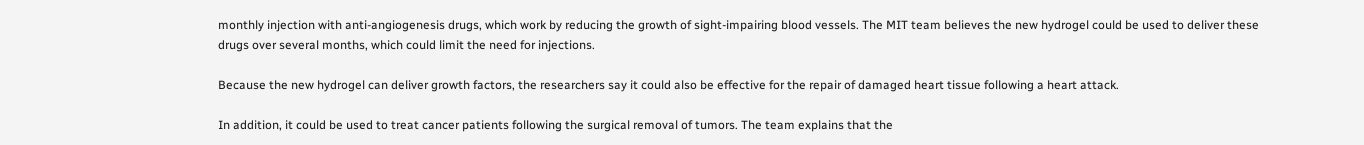monthly injection with anti-angiogenesis drugs, which work by reducing the growth of sight-impairing blood vessels. The MIT team believes the new hydrogel could be used to deliver these drugs over several months, which could limit the need for injections.

Because the new hydrogel can deliver growth factors, the researchers say it could also be effective for the repair of damaged heart tissue following a heart attack.

In addition, it could be used to treat cancer patients following the surgical removal of tumors. The team explains that the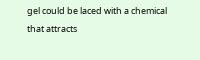gel could be laced with a chemical that attracts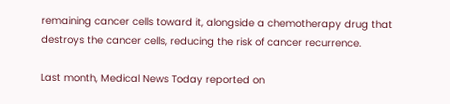remaining cancer cells toward it, alongside a chemotherapy drug that destroys the cancer cells, reducing the risk of cancer recurrence.

Last month, Medical News Today reported on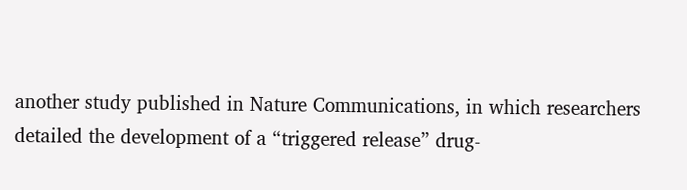another study published in Nature Communications, in which researchers detailed the development of a “triggered release” drug-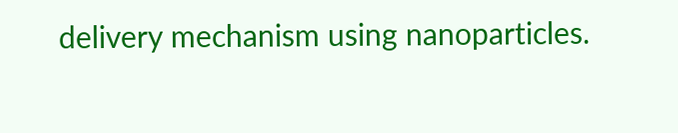delivery mechanism using nanoparticles.